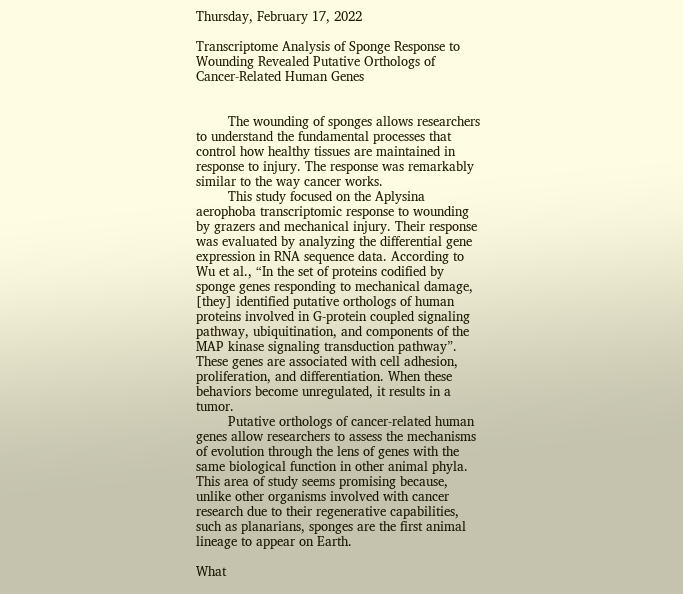Thursday, February 17, 2022

Transcriptome Analysis of Sponge Response to Wounding Revealed Putative Orthologs of Cancer-Related Human Genes


        The wounding of sponges allows researchers to understand the fundamental processes that control how healthy tissues are maintained in response to injury. The response was remarkably similar to the way cancer works.
        This study focused on the Aplysina aerophoba transcriptomic response to wounding by grazers and mechanical injury. Their response was evaluated by analyzing the differential gene expression in RNA sequence data. According to Wu et al., “In the set of proteins codified by sponge genes responding to mechanical damage, [they] identified putative orthologs of human proteins involved in G-protein coupled signaling pathway, ubiquitination, and components of the MAP kinase signaling transduction pathway”. These genes are associated with cell adhesion, proliferation, and differentiation. When these behaviors become unregulated, it results in a tumor.
        Putative orthologs of cancer-related human genes allow researchers to assess the mechanisms of evolution through the lens of genes with the same biological function in other animal phyla. This area of study seems promising because, unlike other organisms involved with cancer research due to their regenerative capabilities, such as planarians, sponges are the first animal lineage to appear on Earth.

What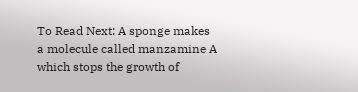To Read Next: A sponge makes a molecule called manzamine A which stops the growth of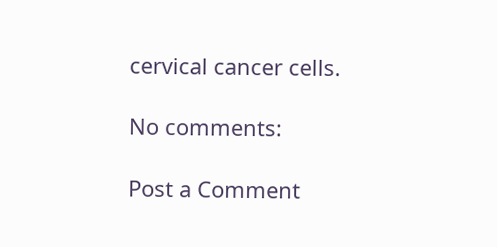cervical cancer cells.

No comments:

Post a Comment